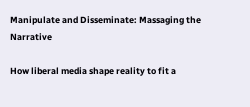Manipulate and Disseminate: Massaging the Narrative

How liberal media shape reality to fit a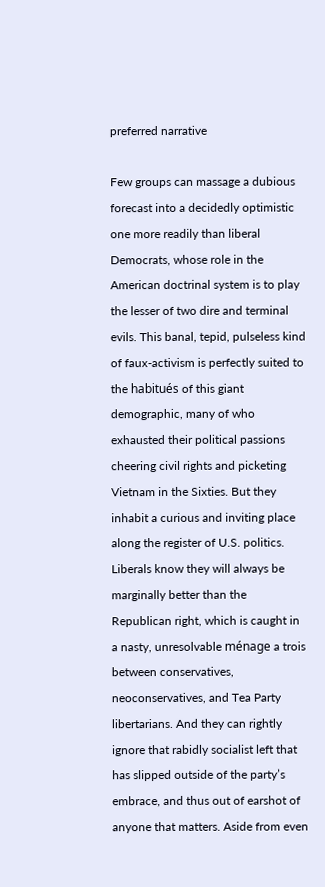preferred narrative

Few groups can massage a dubious forecast into a decidedly optimistic one more readily than liberal Democrats, whose role in the American doctrinal system is to play the lesser of two dire and terminal evils. This banal, tepid, pulseless kind of faux-activism is perfectly suited to the habitués of this giant demographic, many of who exhausted their political passions cheering civil rights and picketing Vietnam in the Sixties. But they inhabit a curious and inviting place along the register of U.S. politics. Liberals know they will always be marginally better than the Republican right, which is caught in a nasty, unresolvable ménage a trois between conservatives, neoconservatives, and Tea Party libertarians. And they can rightly ignore that rabidly socialist left that has slipped outside of the party’s embrace, and thus out of earshot of anyone that matters. Aside from even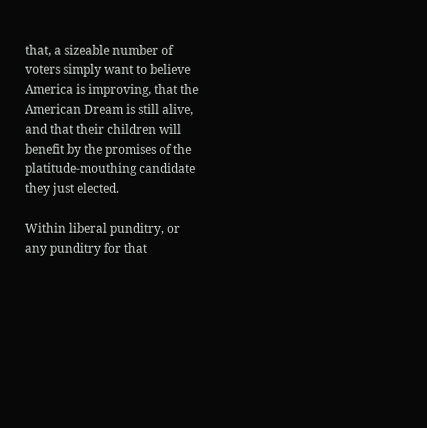that, a sizeable number of voters simply want to believe America is improving, that the American Dream is still alive, and that their children will benefit by the promises of the platitude-mouthing candidate they just elected.

Within liberal punditry, or any punditry for that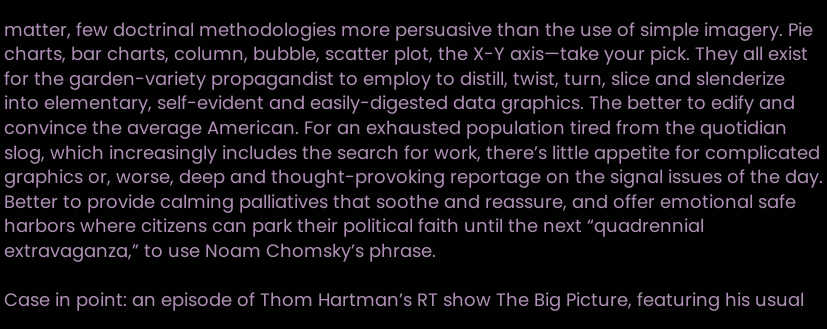matter, few doctrinal methodologies more persuasive than the use of simple imagery. Pie charts, bar charts, column, bubble, scatter plot, the X-Y axis—take your pick. They all exist for the garden-variety propagandist to employ to distill, twist, turn, slice and slenderize into elementary, self-evident and easily-digested data graphics. The better to edify and convince the average American. For an exhausted population tired from the quotidian slog, which increasingly includes the search for work, there’s little appetite for complicated graphics or, worse, deep and thought-provoking reportage on the signal issues of the day. Better to provide calming palliatives that soothe and reassure, and offer emotional safe harbors where citizens can park their political faith until the next “quadrennial extravaganza,” to use Noam Chomsky’s phrase.

Case in point: an episode of Thom Hartman’s RT show The Big Picture, featuring his usual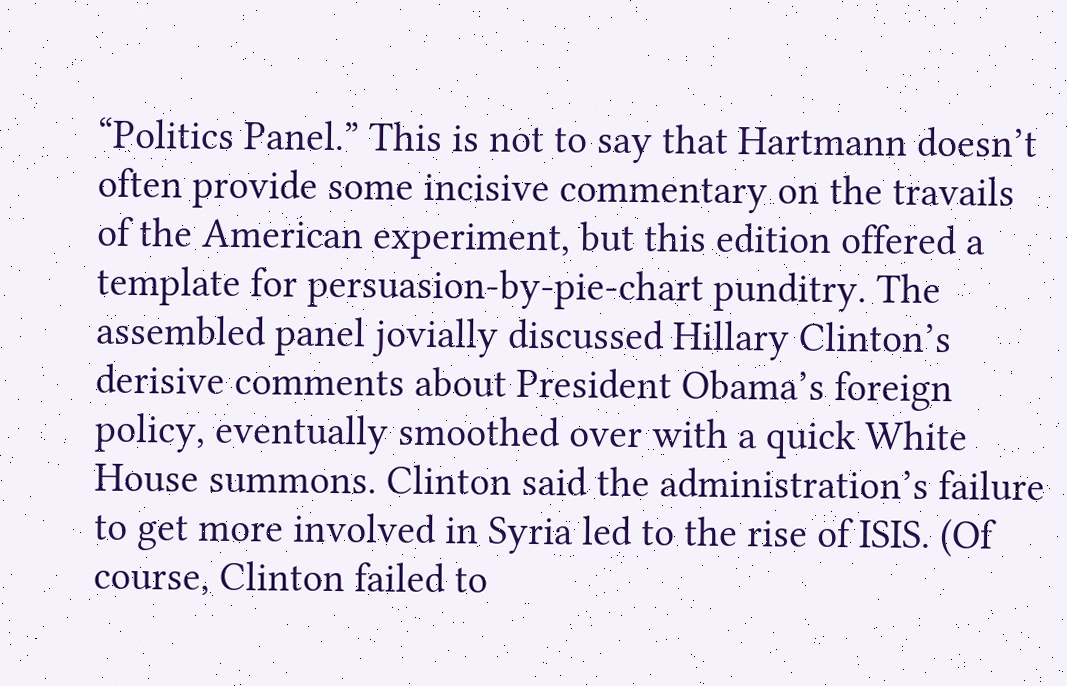“Politics Panel.” This is not to say that Hartmann doesn’t often provide some incisive commentary on the travails of the American experiment, but this edition offered a template for persuasion-by-pie-chart punditry. The assembled panel jovially discussed Hillary Clinton’s derisive comments about President Obama’s foreign policy, eventually smoothed over with a quick White House summons. Clinton said the administration’s failure to get more involved in Syria led to the rise of ISIS. (Of course, Clinton failed to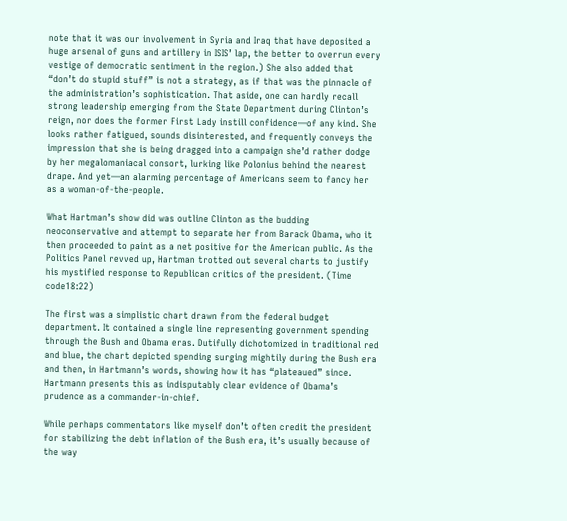note that it was our involvement in Syria and Iraq that have deposited a huge arsenal of guns and artillery in ISIS’ lap, the better to overrun every vestige of democratic sentiment in the region.) She also added that “don’t do stupid stuff” is not a strategy, as if that was the pinnacle of the administration’s sophistication. That aside, one can hardly recall strong leadership emerging from the State Department during Clinton’s reign, nor does the former First Lady instill confidence—of any kind. She looks rather fatigued, sounds disinterested, and frequently conveys the impression that she is being dragged into a campaign she’d rather dodge by her megalomaniacal consort, lurking like Polonius behind the nearest drape. And yet—an alarming percentage of Americans seem to fancy her as a woman-of-the-people.

What Hartman’s show did was outline Clinton as the budding neoconservative and attempt to separate her from Barack Obama, who it then proceeded to paint as a net positive for the American public. As the Politics Panel revved up, Hartman trotted out several charts to justify his mystified response to Republican critics of the president. (Time code18:22)

The first was a simplistic chart drawn from the federal budget department. It contained a single line representing government spending through the Bush and Obama eras. Dutifully dichotomized in traditional red and blue, the chart depicted spending surging mightily during the Bush era and then, in Hartmann’s words, showing how it has “plateaued” since. Hartmann presents this as indisputably clear evidence of Obama’s prudence as a commander-in-chief.

While perhaps commentators like myself don’t often credit the president for stabilizing the debt inflation of the Bush era, it’s usually because of the way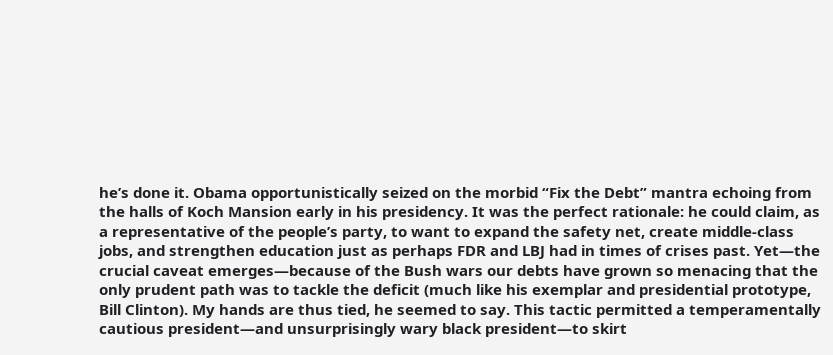he’s done it. Obama opportunistically seized on the morbid “Fix the Debt” mantra echoing from the halls of Koch Mansion early in his presidency. It was the perfect rationale: he could claim, as a representative of the people’s party, to want to expand the safety net, create middle-class jobs, and strengthen education just as perhaps FDR and LBJ had in times of crises past. Yet—the crucial caveat emerges—because of the Bush wars our debts have grown so menacing that the only prudent path was to tackle the deficit (much like his exemplar and presidential prototype, Bill Clinton). My hands are thus tied, he seemed to say. This tactic permitted a temperamentally cautious president—and unsurprisingly wary black president—to skirt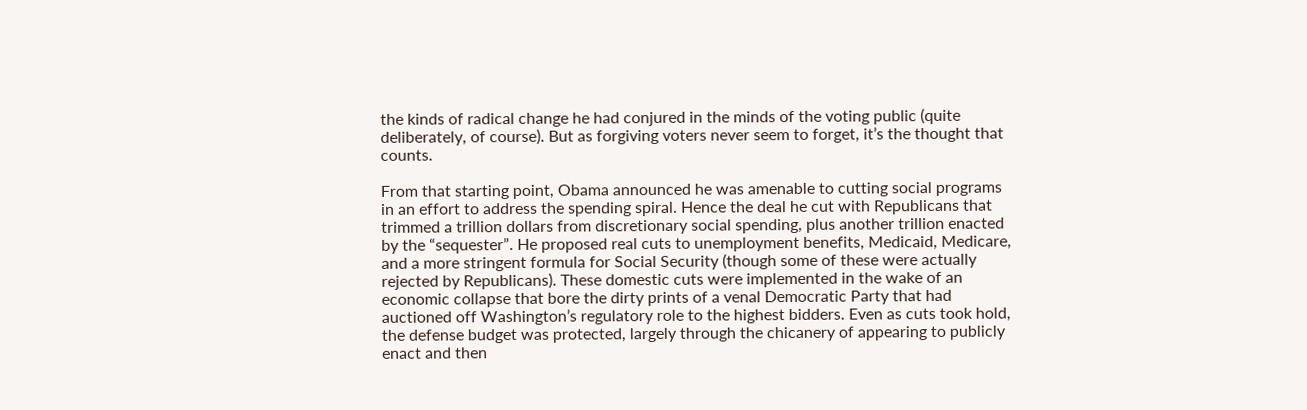the kinds of radical change he had conjured in the minds of the voting public (quite deliberately, of course). But as forgiving voters never seem to forget, it’s the thought that counts.

From that starting point, Obama announced he was amenable to cutting social programs in an effort to address the spending spiral. Hence the deal he cut with Republicans that trimmed a trillion dollars from discretionary social spending, plus another trillion enacted by the “sequester”. He proposed real cuts to unemployment benefits, Medicaid, Medicare, and a more stringent formula for Social Security (though some of these were actually rejected by Republicans). These domestic cuts were implemented in the wake of an economic collapse that bore the dirty prints of a venal Democratic Party that had auctioned off Washington’s regulatory role to the highest bidders. Even as cuts took hold, the defense budget was protected, largely through the chicanery of appearing to publicly enact and then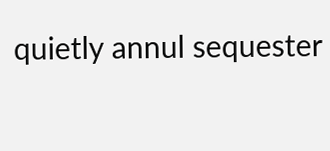quietly annul sequester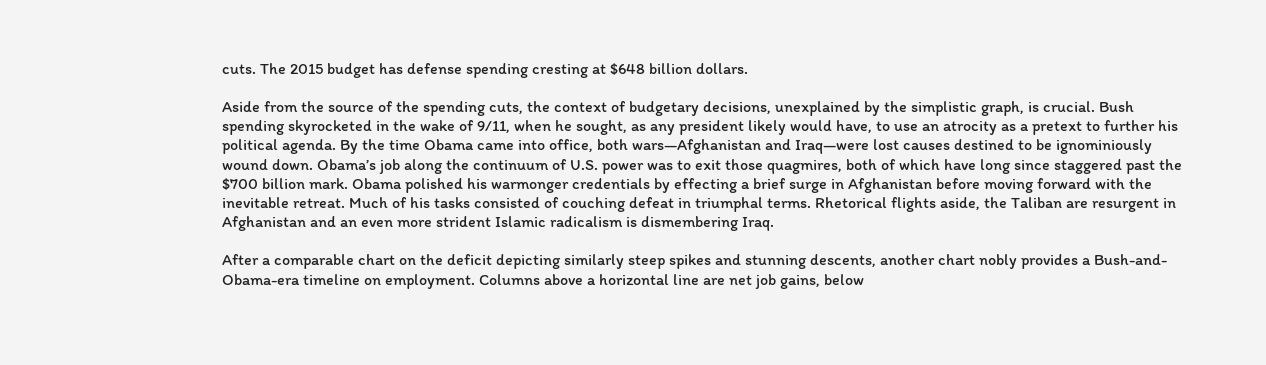cuts. The 2015 budget has defense spending cresting at $648 billion dollars.

Aside from the source of the spending cuts, the context of budgetary decisions, unexplained by the simplistic graph, is crucial. Bush spending skyrocketed in the wake of 9/11, when he sought, as any president likely would have, to use an atrocity as a pretext to further his political agenda. By the time Obama came into office, both wars—Afghanistan and Iraq—were lost causes destined to be ignominiously wound down. Obama’s job along the continuum of U.S. power was to exit those quagmires, both of which have long since staggered past the $700 billion mark. Obama polished his warmonger credentials by effecting a brief surge in Afghanistan before moving forward with the inevitable retreat. Much of his tasks consisted of couching defeat in triumphal terms. Rhetorical flights aside, the Taliban are resurgent in Afghanistan and an even more strident Islamic radicalism is dismembering Iraq.

After a comparable chart on the deficit depicting similarly steep spikes and stunning descents, another chart nobly provides a Bush-and-Obama-era timeline on employment. Columns above a horizontal line are net job gains, below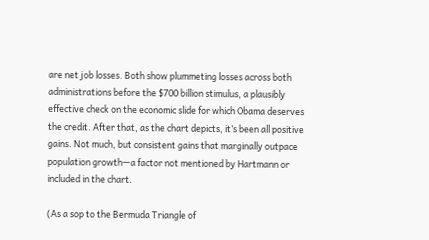are net job losses. Both show plummeting losses across both administrations before the $700 billion stimulus, a plausibly effective check on the economic slide for which Obama deserves the credit. After that, as the chart depicts, it’s been all positive gains. Not much, but consistent gains that marginally outpace population growth—a factor not mentioned by Hartmann or included in the chart.

(As a sop to the Bermuda Triangle of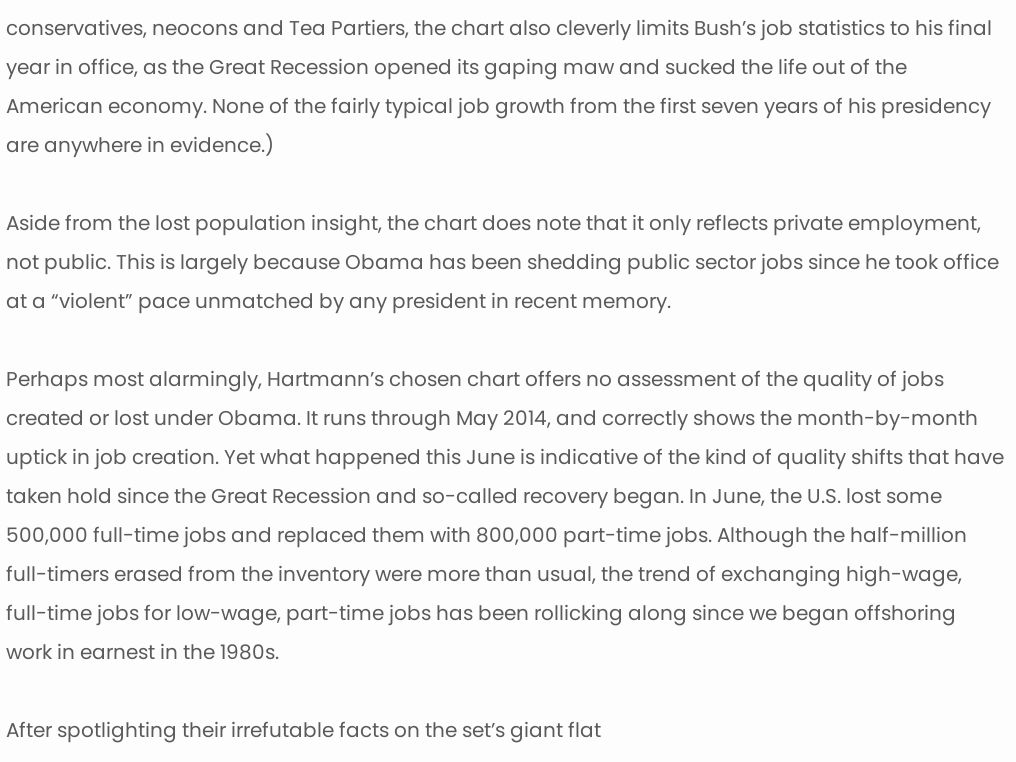conservatives, neocons and Tea Partiers, the chart also cleverly limits Bush’s job statistics to his final year in office, as the Great Recession opened its gaping maw and sucked the life out of the American economy. None of the fairly typical job growth from the first seven years of his presidency are anywhere in evidence.)

Aside from the lost population insight, the chart does note that it only reflects private employment, not public. This is largely because Obama has been shedding public sector jobs since he took office at a “violent” pace unmatched by any president in recent memory.

Perhaps most alarmingly, Hartmann’s chosen chart offers no assessment of the quality of jobs created or lost under Obama. It runs through May 2014, and correctly shows the month-by-month uptick in job creation. Yet what happened this June is indicative of the kind of quality shifts that have taken hold since the Great Recession and so-called recovery began. In June, the U.S. lost some 500,000 full-time jobs and replaced them with 800,000 part-time jobs. Although the half-million full-timers erased from the inventory were more than usual, the trend of exchanging high-wage, full-time jobs for low-wage, part-time jobs has been rollicking along since we began offshoring work in earnest in the 1980s.

After spotlighting their irrefutable facts on the set’s giant flat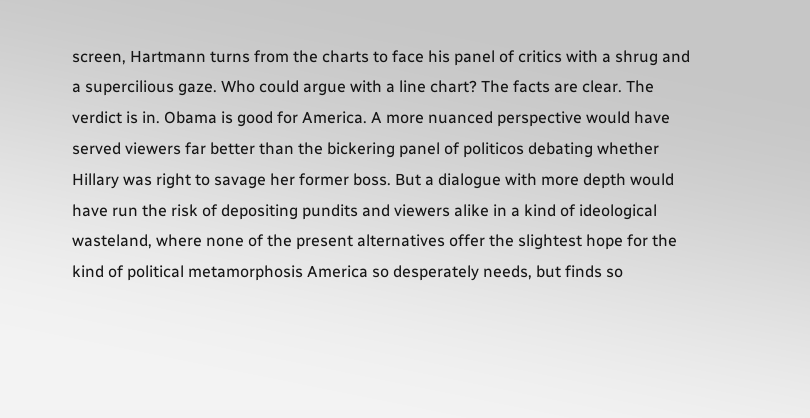screen, Hartmann turns from the charts to face his panel of critics with a shrug and a supercilious gaze. Who could argue with a line chart? The facts are clear. The verdict is in. Obama is good for America. A more nuanced perspective would have served viewers far better than the bickering panel of politicos debating whether Hillary was right to savage her former boss. But a dialogue with more depth would have run the risk of depositing pundits and viewers alike in a kind of ideological wasteland, where none of the present alternatives offer the slightest hope for the kind of political metamorphosis America so desperately needs, but finds so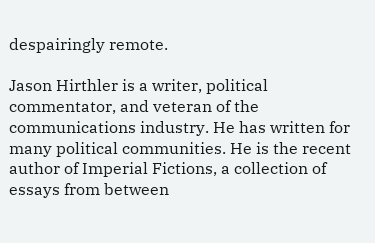despairingly remote.

Jason Hirthler is a writer, political commentator, and veteran of the communications industry. He has written for many political communities. He is the recent author of Imperial Fictions, a collection of essays from between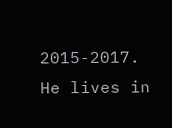2015-2017. He lives in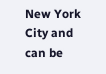New York City and can be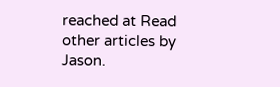reached at Read other articles by Jason.